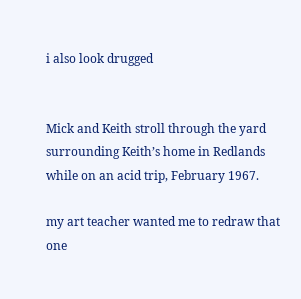i also look drugged


Mick and Keith stroll through the yard surrounding Keith’s home in Redlands while on an acid trip, February 1967.

my art teacher wanted me to redraw that one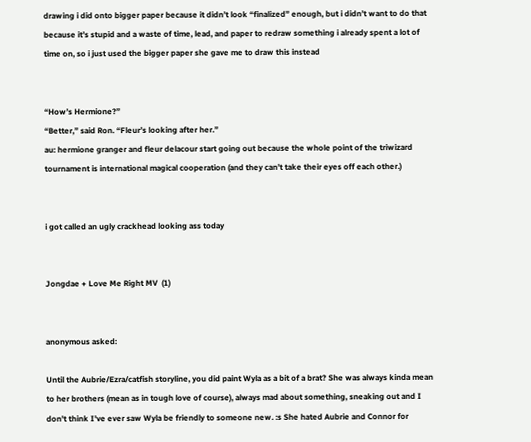drawing i did onto bigger paper because it didn’t look “finalized” enough, but i didn’t want to do that because it’s stupid and a waste of time, lead, and paper to redraw something i already spent a lot of time on, so i just used the bigger paper she gave me to draw this instead


“How’s Hermione?”
“Better,” said Ron. “Fleur’s looking after her.”
au: hermione granger and fleur delacour start going out because the whole point of the triwizard tournament is international magical cooperation (and they can’t take their eyes off each other.)


i got called an ugly crackhead looking ass today


Jongdae + Love Me Right MV  (1)


anonymous asked:

Until the Aubrie/Ezra/catfish storyline, you did paint Wyla as a bit of a brat? She was always kinda mean to her brothers (mean as in tough love of course), always mad about something, sneaking out and I don't think I've ever saw Wyla be friendly to someone new. :s She hated Aubrie and Connor for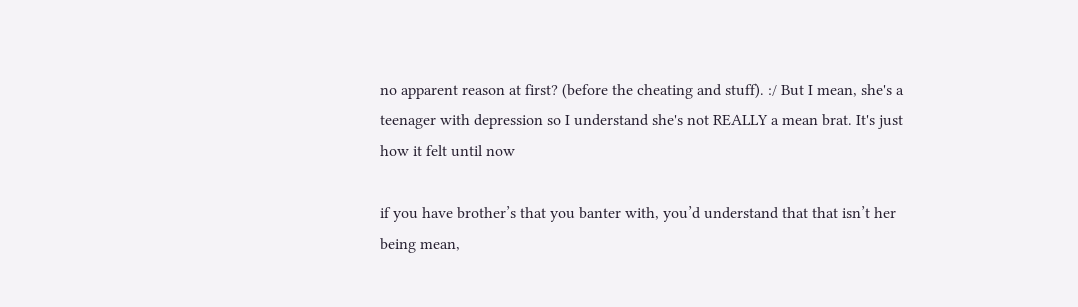no apparent reason at first? (before the cheating and stuff). :/ But I mean, she's a teenager with depression so I understand she's not REALLY a mean brat. It's just how it felt until now

if you have brother’s that you banter with, you’d understand that that isn’t her being mean,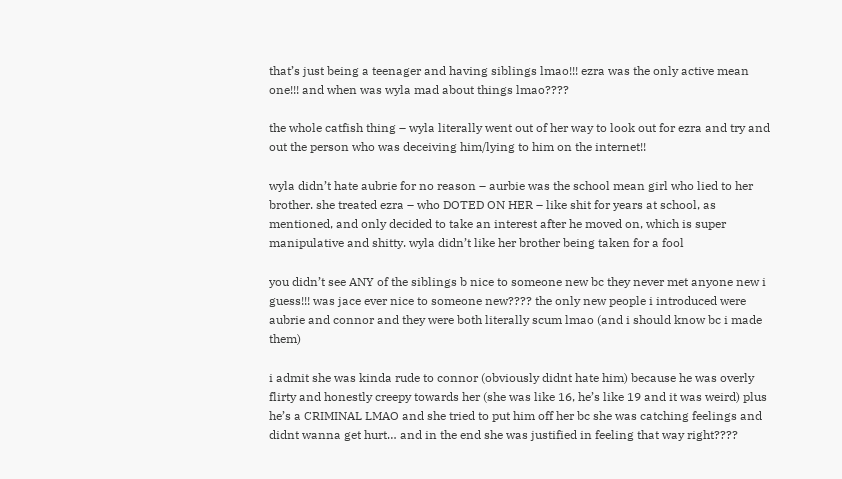that’s just being a teenager and having siblings lmao!!! ezra was the only active mean one!!! and when was wyla mad about things lmao????

the whole catfish thing – wyla literally went out of her way to look out for ezra and try and out the person who was deceiving him/lying to him on the internet!!

wyla didn’t hate aubrie for no reason – aurbie was the school mean girl who lied to her brother. she treated ezra – who DOTED ON HER – like shit for years at school, as mentioned, and only decided to take an interest after he moved on, which is super manipulative and shitty. wyla didn’t like her brother being taken for a fool

you didn’t see ANY of the siblings b nice to someone new bc they never met anyone new i guess!!! was jace ever nice to someone new???? the only new people i introduced were aubrie and connor and they were both literally scum lmao (and i should know bc i made them)

i admit she was kinda rude to connor (obviously didnt hate him) because he was overly flirty and honestly creepy towards her (she was like 16, he’s like 19 and it was weird) plus he’s a CRIMINAL LMAO and she tried to put him off her bc she was catching feelings and didnt wanna get hurt… and in the end she was justified in feeling that way right????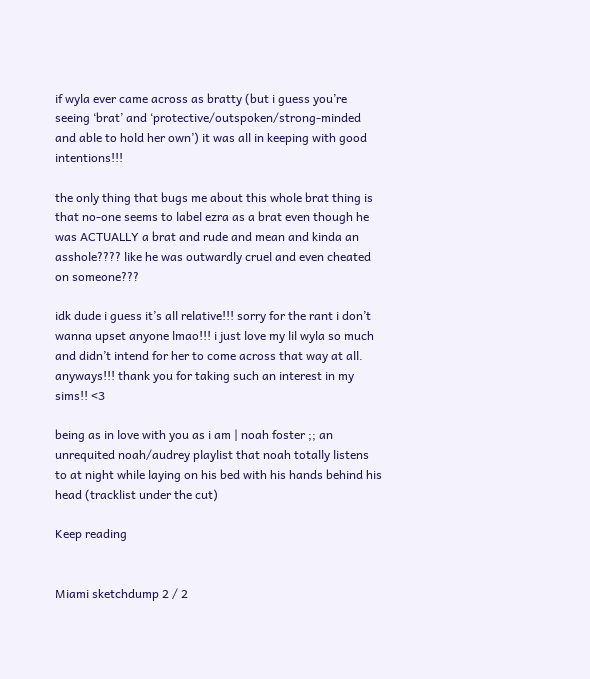if wyla ever came across as bratty (but i guess you’re seeing ‘brat’ and ‘protective/outspoken/strong-minded and able to hold her own’) it was all in keeping with good intentions!!!

the only thing that bugs me about this whole brat thing is that no-one seems to label ezra as a brat even though he was ACTUALLY a brat and rude and mean and kinda an asshole???? like he was outwardly cruel and even cheated on someone???

idk dude i guess it’s all relative!!! sorry for the rant i don’t wanna upset anyone lmao!!! i just love my lil wyla so much and didn’t intend for her to come across that way at all. anyways!!! thank you for taking such an interest in my sims!! <3

being as in love with you as i am | noah foster ;; an unrequited noah/audrey playlist that noah totally listens to at night while laying on his bed with his hands behind his head (tracklist under the cut)

Keep reading


Miami sketchdump 2 / 2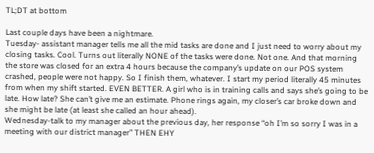TL;DT at bottom

Last couple days have been a nightmare.
Tuesday- assistant manager tells me all the mid tasks are done and I just need to worry about my closing tasks. Cool. Turns out literally NONE of the tasks were done. Not one. And that morning the store was closed for an extra 4 hours because the company’s update on our POS system crashed, people were not happy. So I finish them, whatever. I start my period literally 45 minutes from when my shift started. EVEN BETTER. A girl who is in training calls and says she’s going to be late. How late? She can’t give me an estimate. Phone rings again, my closer’s car broke down and she might be late (at least she called an hour ahead).
Wednesday-talk to my manager about the previous day, her response “oh I’m so sorry I was in a meeting with our district manager” THEN EHY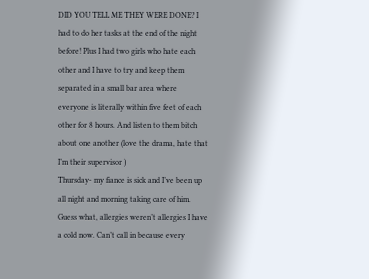DID YOU TELL ME THEY WERE DONE? I had to do her tasks at the end of the night before! Plus I had two girls who hate each other and I have to try and keep them separated in a small bar area where everyone is literally within five feet of each other for 8 hours. And listen to them bitch about one another (love the drama, hate that I’m their supervisor )
Thursday- my fiance is sick and I’ve been up all night and morning taking care of him. Guess what, allergies weren’t allergies I have a cold now. Can’t call in because every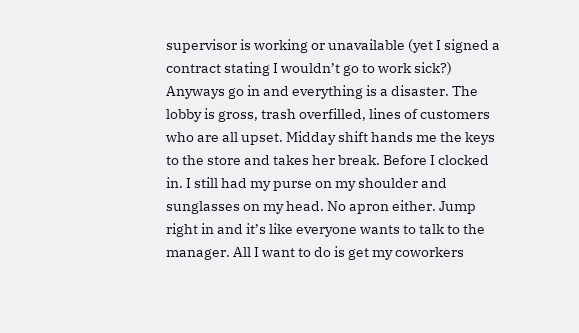supervisor is working or unavailable (yet I signed a contract stating I wouldn’t go to work sick?) Anyways go in and everything is a disaster. The lobby is gross, trash overfilled, lines of customers who are all upset. Midday shift hands me the keys to the store and takes her break. Before I clocked in. I still had my purse on my shoulder and sunglasses on my head. No apron either. Jump right in and it’s like everyone wants to talk to the manager. All I want to do is get my coworkers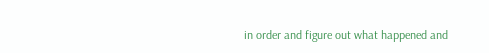in order and figure out what happened and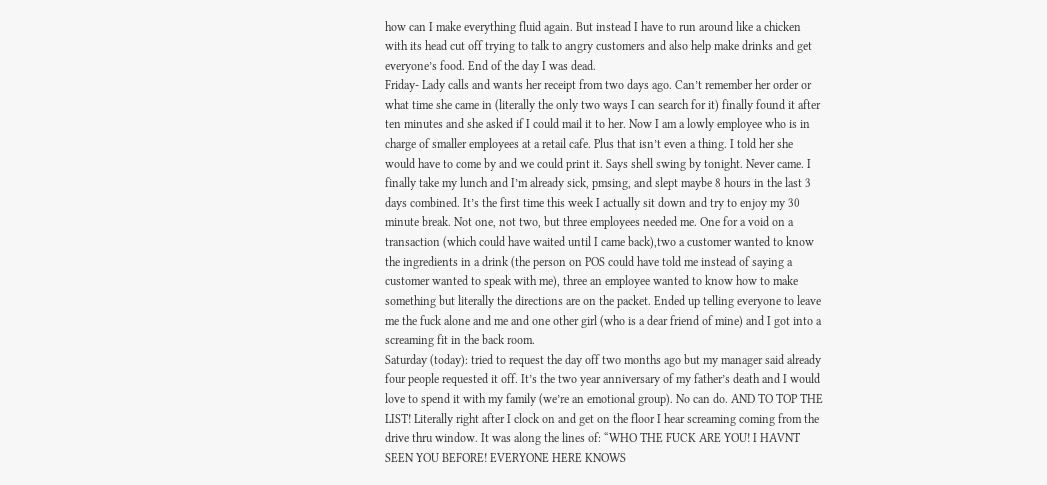how can I make everything fluid again. But instead I have to run around like a chicken with its head cut off trying to talk to angry customers and also help make drinks and get everyone’s food. End of the day I was dead.
Friday- Lady calls and wants her receipt from two days ago. Can’t remember her order or what time she came in (literally the only two ways I can search for it) finally found it after ten minutes and she asked if I could mail it to her. Now I am a lowly employee who is in charge of smaller employees at a retail cafe. Plus that isn’t even a thing. I told her she would have to come by and we could print it. Says shell swing by tonight. Never came. I finally take my lunch and I’m already sick, pmsing, and slept maybe 8 hours in the last 3 days combined. It’s the first time this week I actually sit down and try to enjoy my 30 minute break. Not one, not two, but three employees needed me. One for a void on a transaction (which could have waited until I came back),two a customer wanted to know the ingredients in a drink (the person on POS could have told me instead of saying a customer wanted to speak with me), three an employee wanted to know how to make something but literally the directions are on the packet. Ended up telling everyone to leave me the fuck alone and me and one other girl (who is a dear friend of mine) and I got into a screaming fit in the back room.
Saturday (today): tried to request the day off two months ago but my manager said already four people requested it off. It’s the two year anniversary of my father’s death and I would love to spend it with my family (we’re an emotional group). No can do. AND TO TOP THE LIST! Literally right after I clock on and get on the floor I hear screaming coming from the drive thru window. It was along the lines of: “WHO THE FUCK ARE YOU! I HAVNT SEEN YOU BEFORE! EVERYONE HERE KNOWS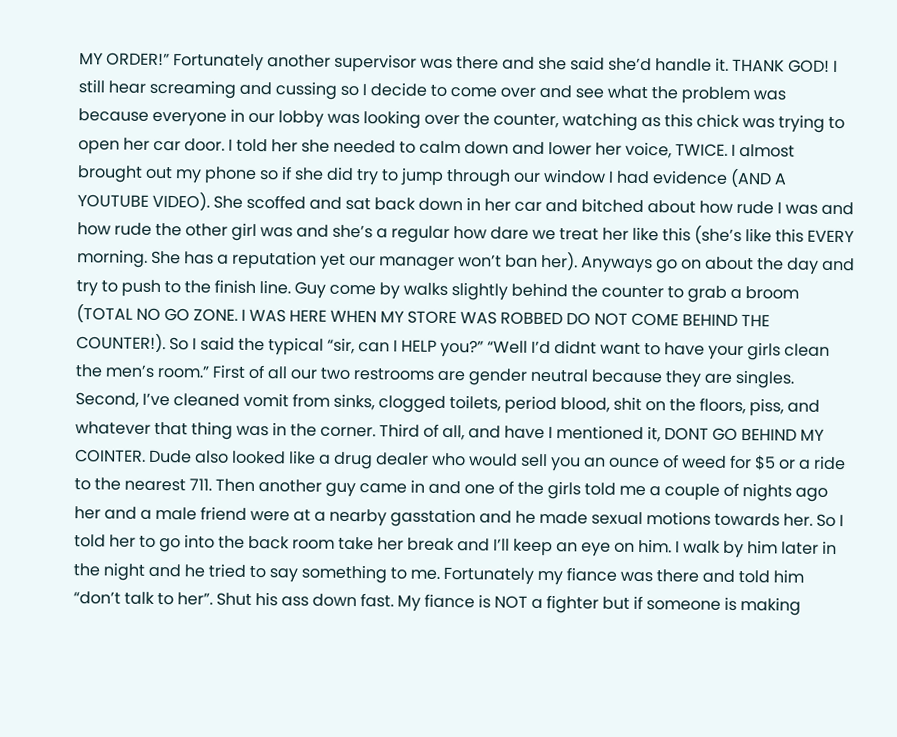MY ORDER!” Fortunately another supervisor was there and she said she’d handle it. THANK GOD! I still hear screaming and cussing so I decide to come over and see what the problem was because everyone in our lobby was looking over the counter, watching as this chick was trying to open her car door. I told her she needed to calm down and lower her voice, TWICE. I almost brought out my phone so if she did try to jump through our window I had evidence (AND A YOUTUBE VIDEO). She scoffed and sat back down in her car and bitched about how rude I was and how rude the other girl was and she’s a regular how dare we treat her like this (she’s like this EVERY morning. She has a reputation yet our manager won’t ban her). Anyways go on about the day and try to push to the finish line. Guy come by walks slightly behind the counter to grab a broom (TOTAL NO GO ZONE. I WAS HERE WHEN MY STORE WAS ROBBED DO NOT COME BEHIND THE COUNTER!). So I said the typical “sir, can I HELP you?” “Well I’d didnt want to have your girls clean the men’s room.” First of all our two restrooms are gender neutral because they are singles. Second, I’ve cleaned vomit from sinks, clogged toilets, period blood, shit on the floors, piss, and whatever that thing was in the corner. Third of all, and have I mentioned it, DONT GO BEHIND MY COINTER. Dude also looked like a drug dealer who would sell you an ounce of weed for $5 or a ride to the nearest 711. Then another guy came in and one of the girls told me a couple of nights ago her and a male friend were at a nearby gasstation and he made sexual motions towards her. So I told her to go into the back room take her break and I’ll keep an eye on him. I walk by him later in the night and he tried to say something to me. Fortunately my fiance was there and told him “don’t talk to her”. Shut his ass down fast. My fiance is NOT a fighter but if someone is making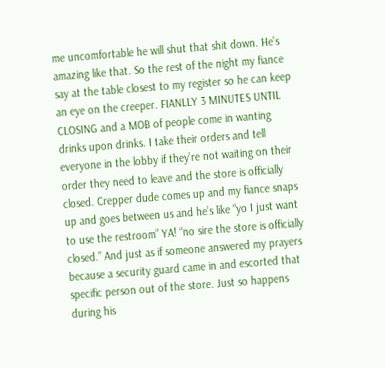me uncomfortable he will shut that shit down. He’s amazing like that. So the rest of the night my fiance say at the table closest to my register so he can keep an eye on the creeper. FIANLLY 3 MINUTES UNTIL CLOSING and a MOB of people come in wanting drinks upon drinks. I take their orders and tell everyone in the lobby if they’re not waiting on their order they need to leave and the store is officially closed. Crepper dude comes up and my fiance snaps up and goes between us and he’s like “yo I just want to use the restroom” YA! “no sire the store is officially closed.” And just as if someone answered my prayers because a security guard came in and escorted that specific person out of the store. Just so happens during his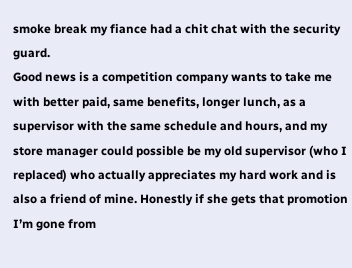smoke break my fiance had a chit chat with the security guard.
Good news is a competition company wants to take me with better paid, same benefits, longer lunch, as a supervisor with the same schedule and hours, and my store manager could possible be my old supervisor (who I replaced) who actually appreciates my hard work and is also a friend of mine. Honestly if she gets that promotion I’m gone from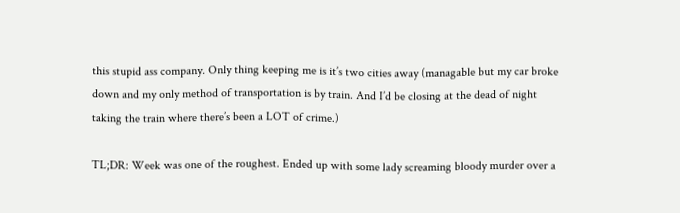this stupid ass company. Only thing keeping me is it’s two cities away (managable but my car broke down and my only method of transportation is by train. And I’d be closing at the dead of night taking the train where there’s been a LOT of crime.)

TL;DR: Week was one of the roughest. Ended up with some lady screaming bloody murder over a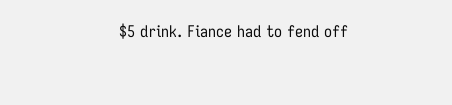$5 drink. Fiance had to fend off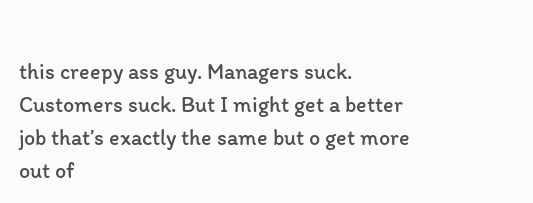this creepy ass guy. Managers suck. Customers suck. But I might get a better job that’s exactly the same but o get more out of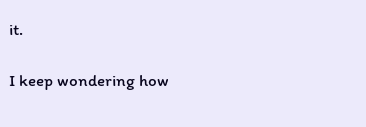it.

I keep wondering how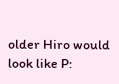older Hiro would look like P: